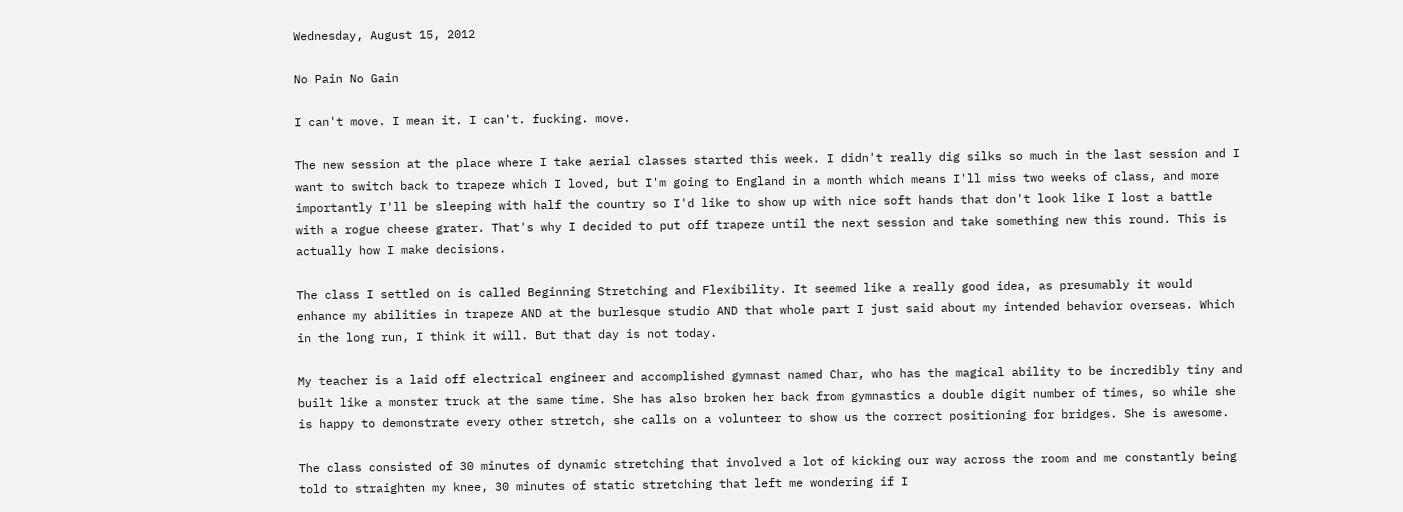Wednesday, August 15, 2012

No Pain No Gain

I can't move. I mean it. I can't. fucking. move.

The new session at the place where I take aerial classes started this week. I didn't really dig silks so much in the last session and I want to switch back to trapeze which I loved, but I'm going to England in a month which means I'll miss two weeks of class, and more importantly I'll be sleeping with half the country so I'd like to show up with nice soft hands that don't look like I lost a battle with a rogue cheese grater. That's why I decided to put off trapeze until the next session and take something new this round. This is actually how I make decisions.

The class I settled on is called Beginning Stretching and Flexibility. It seemed like a really good idea, as presumably it would enhance my abilities in trapeze AND at the burlesque studio AND that whole part I just said about my intended behavior overseas. Which in the long run, I think it will. But that day is not today.

My teacher is a laid off electrical engineer and accomplished gymnast named Char, who has the magical ability to be incredibly tiny and built like a monster truck at the same time. She has also broken her back from gymnastics a double digit number of times, so while she is happy to demonstrate every other stretch, she calls on a volunteer to show us the correct positioning for bridges. She is awesome.

The class consisted of 30 minutes of dynamic stretching that involved a lot of kicking our way across the room and me constantly being told to straighten my knee, 30 minutes of static stretching that left me wondering if I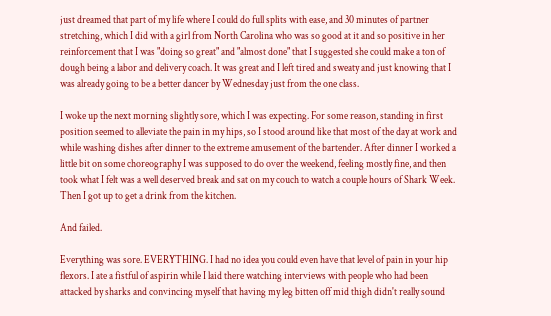just dreamed that part of my life where I could do full splits with ease, and 30 minutes of partner stretching, which I did with a girl from North Carolina who was so good at it and so positive in her reinforcement that I was "doing so great" and "almost done" that I suggested she could make a ton of dough being a labor and delivery coach. It was great and I left tired and sweaty and just knowing that I was already going to be a better dancer by Wednesday just from the one class.

I woke up the next morning slightly sore, which I was expecting. For some reason, standing in first position seemed to alleviate the pain in my hips, so I stood around like that most of the day at work and while washing dishes after dinner to the extreme amusement of the bartender. After dinner I worked a little bit on some choreography I was supposed to do over the weekend, feeling mostly fine, and then took what I felt was a well deserved break and sat on my couch to watch a couple hours of Shark Week. Then I got up to get a drink from the kitchen.

And failed.

Everything was sore. EVERYTHING. I had no idea you could even have that level of pain in your hip flexors. I ate a fistful of aspirin while I laid there watching interviews with people who had been attacked by sharks and convincing myself that having my leg bitten off mid thigh didn't really sound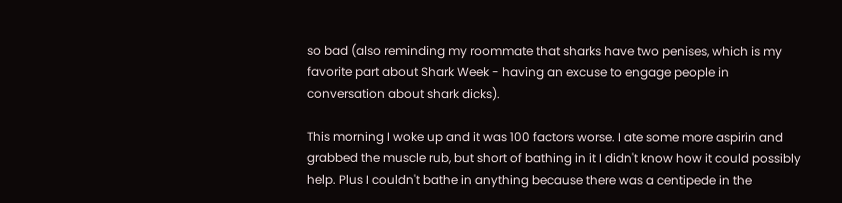so bad (also reminding my roommate that sharks have two penises, which is my favorite part about Shark Week - having an excuse to engage people in conversation about shark dicks).

This morning I woke up and it was 100 factors worse. I ate some more aspirin and grabbed the muscle rub, but short of bathing in it I didn't know how it could possibly help. Plus I couldn't bathe in anything because there was a centipede in the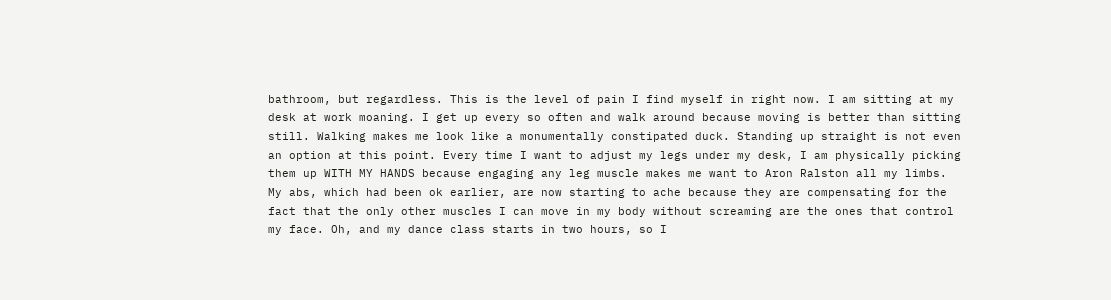bathroom, but regardless. This is the level of pain I find myself in right now. I am sitting at my desk at work moaning. I get up every so often and walk around because moving is better than sitting still. Walking makes me look like a monumentally constipated duck. Standing up straight is not even an option at this point. Every time I want to adjust my legs under my desk, I am physically picking them up WITH MY HANDS because engaging any leg muscle makes me want to Aron Ralston all my limbs. My abs, which had been ok earlier, are now starting to ache because they are compensating for the fact that the only other muscles I can move in my body without screaming are the ones that control my face. Oh, and my dance class starts in two hours, so I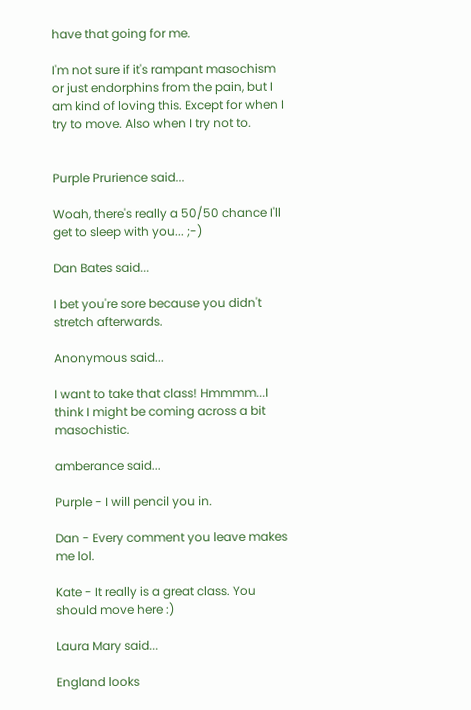have that going for me.

I'm not sure if it's rampant masochism or just endorphins from the pain, but I am kind of loving this. Except for when I try to move. Also when I try not to.


Purple Prurience said...

Woah, there's really a 50/50 chance I'll get to sleep with you... ;-)

Dan Bates said...

I bet you're sore because you didn't stretch afterwards.

Anonymous said...

I want to take that class! Hmmmm...I think I might be coming across a bit masochistic.

amberance said...

Purple - I will pencil you in.

Dan - Every comment you leave makes me lol.

Kate - It really is a great class. You should move here :)

Laura Mary said...

England looks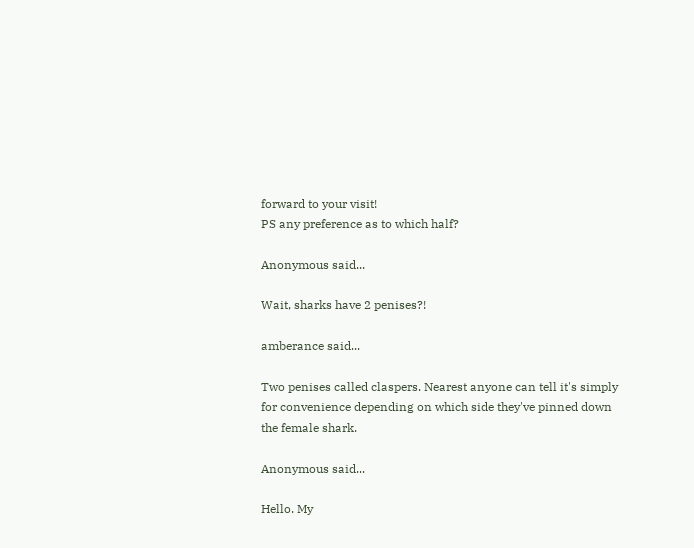forward to your visit!
PS any preference as to which half?

Anonymous said...

Wait, sharks have 2 penises?!

amberance said...

Two penises called claspers. Nearest anyone can tell it's simply for convenience depending on which side they've pinned down the female shark.

Anonymous said...

Hello. My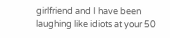girlfriend and I have been laughing like idiots at your 50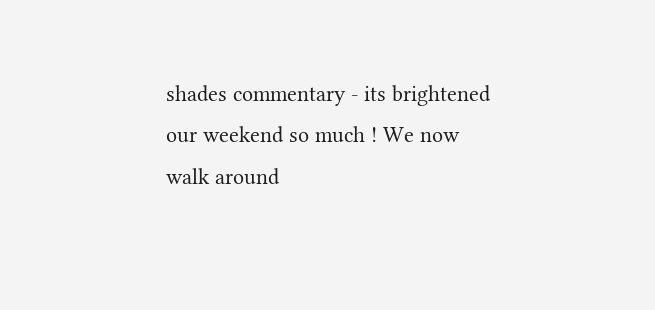shades commentary - its brightened our weekend so much ! We now walk around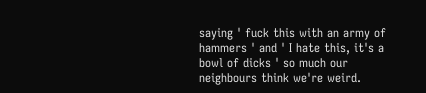saying ' fuck this with an army of hammers ' and ' I hate this, it's a bowl of dicks ' so much our neighbours think we're weird.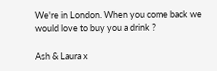We're in London. When you come back we would love to buy you a drink ?

Ash & Laura x